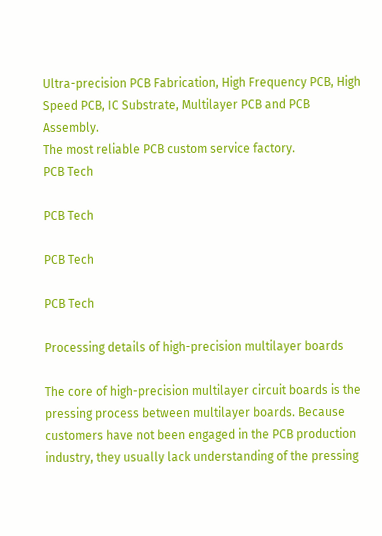Ultra-precision PCB Fabrication, High Frequency PCB, High Speed PCB, IC Substrate, Multilayer PCB and PCB Assembly.
The most reliable PCB custom service factory.
PCB Tech

PCB Tech

PCB Tech

PCB Tech

Processing details of high-precision multilayer boards

The core of high-precision multilayer circuit boards is the pressing process between multilayer boards. Because customers have not been engaged in the PCB production industry, they usually lack understanding of the pressing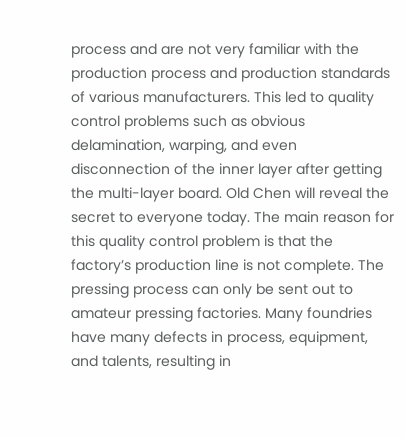process and are not very familiar with the production process and production standards of various manufacturers. This led to quality control problems such as obvious delamination, warping, and even disconnection of the inner layer after getting the multi-layer board. Old Chen will reveal the secret to everyone today. The main reason for this quality control problem is that the factory’s production line is not complete. The pressing process can only be sent out to amateur pressing factories. Many foundries have many defects in process, equipment, and talents, resulting in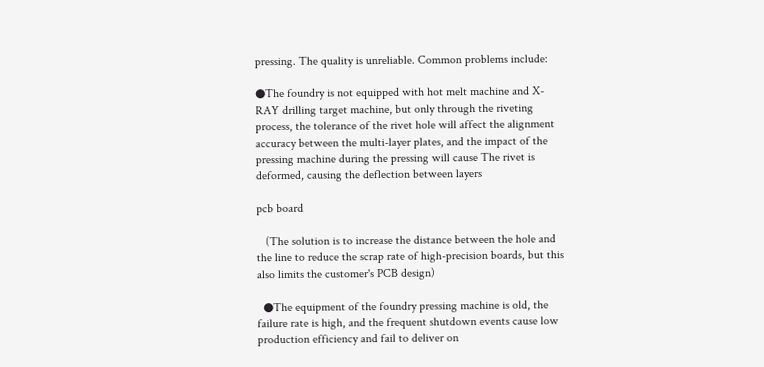pressing. The quality is unreliable. Common problems include:

●The foundry is not equipped with hot melt machine and X-RAY drilling target machine, but only through the riveting process, the tolerance of the rivet hole will affect the alignment accuracy between the multi-layer plates, and the impact of the pressing machine during the pressing will cause The rivet is deformed, causing the deflection between layers

pcb board

   (The solution is to increase the distance between the hole and the line to reduce the scrap rate of high-precision boards, but this also limits the customer's PCB design)

  ●The equipment of the foundry pressing machine is old, the failure rate is high, and the frequent shutdown events cause low production efficiency and fail to deliver on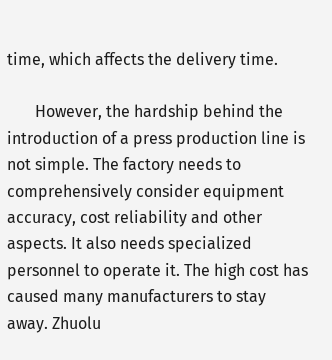time, which affects the delivery time.

       However, the hardship behind the introduction of a press production line is not simple. The factory needs to comprehensively consider equipment accuracy, cost reliability and other aspects. It also needs specialized personnel to operate it. The high cost has caused many manufacturers to stay away. Zhuolu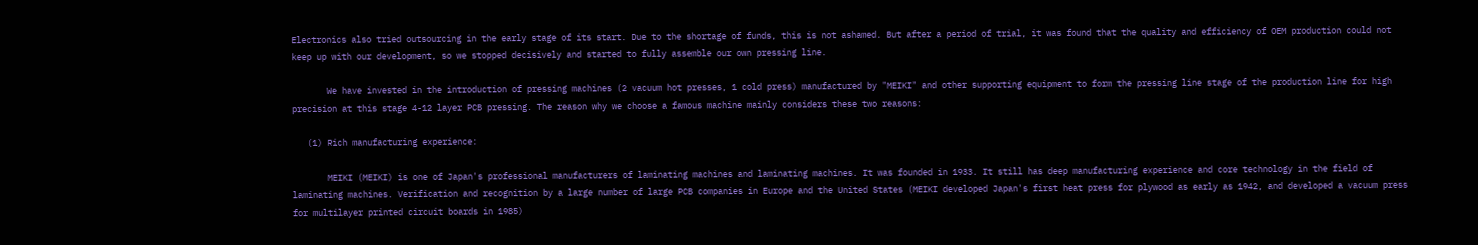Electronics also tried outsourcing in the early stage of its start. Due to the shortage of funds, this is not ashamed. But after a period of trial, it was found that the quality and efficiency of OEM production could not keep up with our development, so we stopped decisively and started to fully assemble our own pressing line.

       We have invested in the introduction of pressing machines (2 vacuum hot presses, 1 cold press) manufactured by "MEIKI" and other supporting equipment to form the pressing line stage of the production line for high precision at this stage 4-12 layer PCB pressing. The reason why we choose a famous machine mainly considers these two reasons:

   (1) Rich manufacturing experience:

       MEIKI (MEIKI) is one of Japan's professional manufacturers of laminating machines and laminating machines. It was founded in 1933. It still has deep manufacturing experience and core technology in the field of laminating machines. Verification and recognition by a large number of large PCB companies in Europe and the United States (MEIKI developed Japan's first heat press for plywood as early as 1942, and developed a vacuum press for multilayer printed circuit boards in 1985)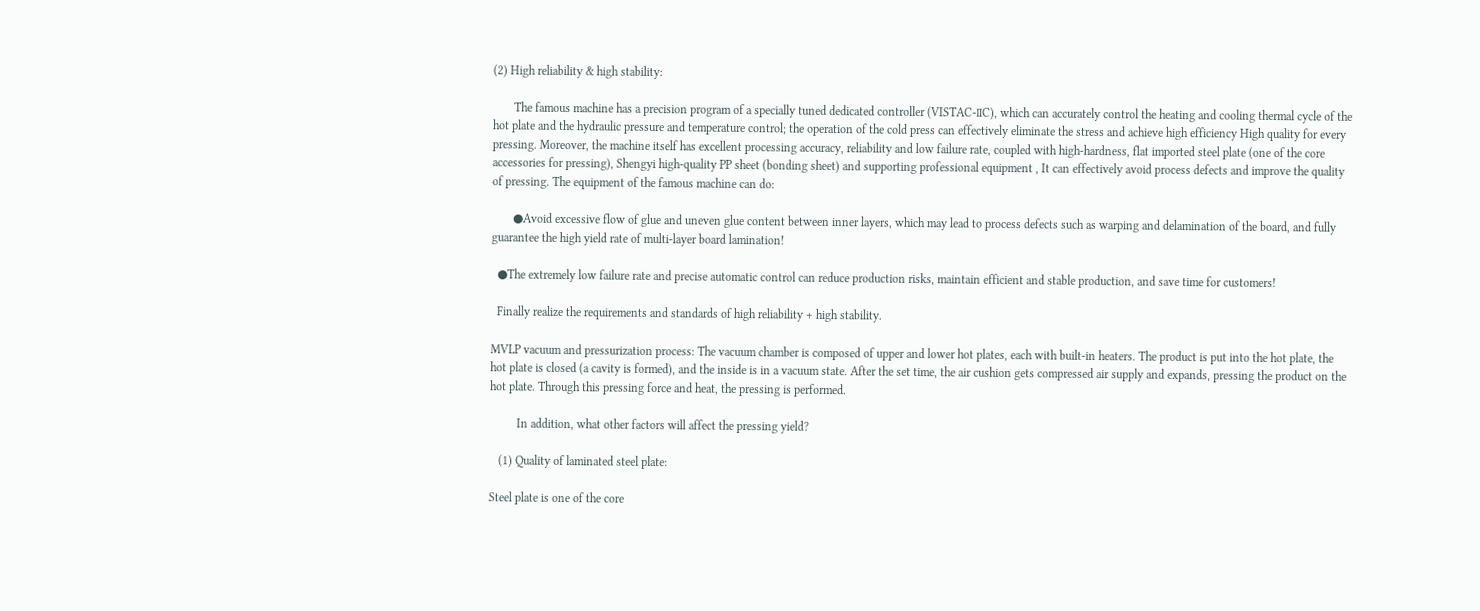(2) High reliability & high stability:

       The famous machine has a precision program of a specially tuned dedicated controller (VISTAC-ⅡC), which can accurately control the heating and cooling thermal cycle of the hot plate and the hydraulic pressure and temperature control; the operation of the cold press can effectively eliminate the stress and achieve high efficiency High quality for every pressing. Moreover, the machine itself has excellent processing accuracy, reliability and low failure rate, coupled with high-hardness, flat imported steel plate (one of the core accessories for pressing), Shengyi high-quality PP sheet (bonding sheet) and supporting professional equipment , It can effectively avoid process defects and improve the quality of pressing. The equipment of the famous machine can do:

       ●Avoid excessive flow of glue and uneven glue content between inner layers, which may lead to process defects such as warping and delamination of the board, and fully guarantee the high yield rate of multi-layer board lamination!

  ●The extremely low failure rate and precise automatic control can reduce production risks, maintain efficient and stable production, and save time for customers!

  Finally realize the requirements and standards of high reliability + high stability.

MVLP vacuum and pressurization process: The vacuum chamber is composed of upper and lower hot plates, each with built-in heaters. The product is put into the hot plate, the hot plate is closed (a cavity is formed), and the inside is in a vacuum state. After the set time, the air cushion gets compressed air supply and expands, pressing the product on the hot plate. Through this pressing force and heat, the pressing is performed.

         In addition, what other factors will affect the pressing yield?

   (1) Quality of laminated steel plate:

Steel plate is one of the core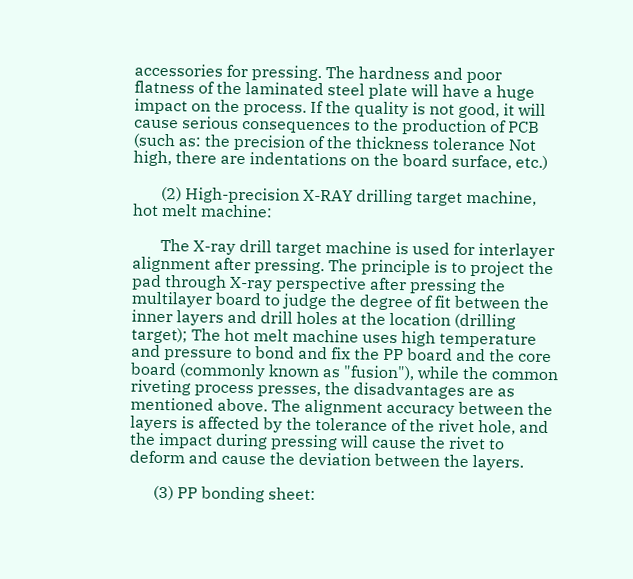accessories for pressing. The hardness and poor flatness of the laminated steel plate will have a huge impact on the process. If the quality is not good, it will cause serious consequences to the production of PCB (such as: the precision of the thickness tolerance Not high, there are indentations on the board surface, etc.)

       (2) High-precision X-RAY drilling target machine, hot melt machine:

       The X-ray drill target machine is used for interlayer alignment after pressing. The principle is to project the pad through X-ray perspective after pressing the multilayer board to judge the degree of fit between the inner layers and drill holes at the location (drilling target); The hot melt machine uses high temperature and pressure to bond and fix the PP board and the core board (commonly known as "fusion"), while the common riveting process presses, the disadvantages are as mentioned above. The alignment accuracy between the layers is affected by the tolerance of the rivet hole, and the impact during pressing will cause the rivet to deform and cause the deviation between the layers.

      (3) PP bonding sheet: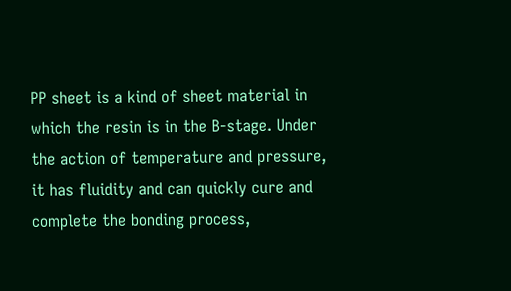PP sheet is a kind of sheet material in which the resin is in the B-stage. Under the action of temperature and pressure, it has fluidity and can quickly cure and complete the bonding process,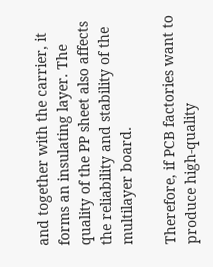and together with the carrier, it forms an insulating layer. The quality of the PP sheet also affects the reliability and stability of the multilayer board.

Therefore, if PCB factories want to produce high-quality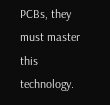PCBs, they must master this technology.